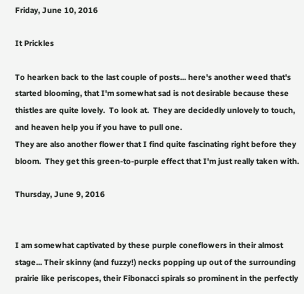Friday, June 10, 2016

It Prickles

To hearken back to the last couple of posts... here's another weed that's started blooming, that I'm somewhat sad is not desirable because these thistles are quite lovely.  To look at.  They are decidedly unlovely to touch, and heaven help you if you have to pull one.
They are also another flower that I find quite fascinating right before they bloom.  They get this green-to-purple effect that I'm just really taken with.

Thursday, June 9, 2016


I am somewhat captivated by these purple coneflowers in their almost stage... Their skinny (and fuzzy!) necks popping up out of the surrounding prairie like periscopes, their Fibonacci spirals so prominent in the perfectly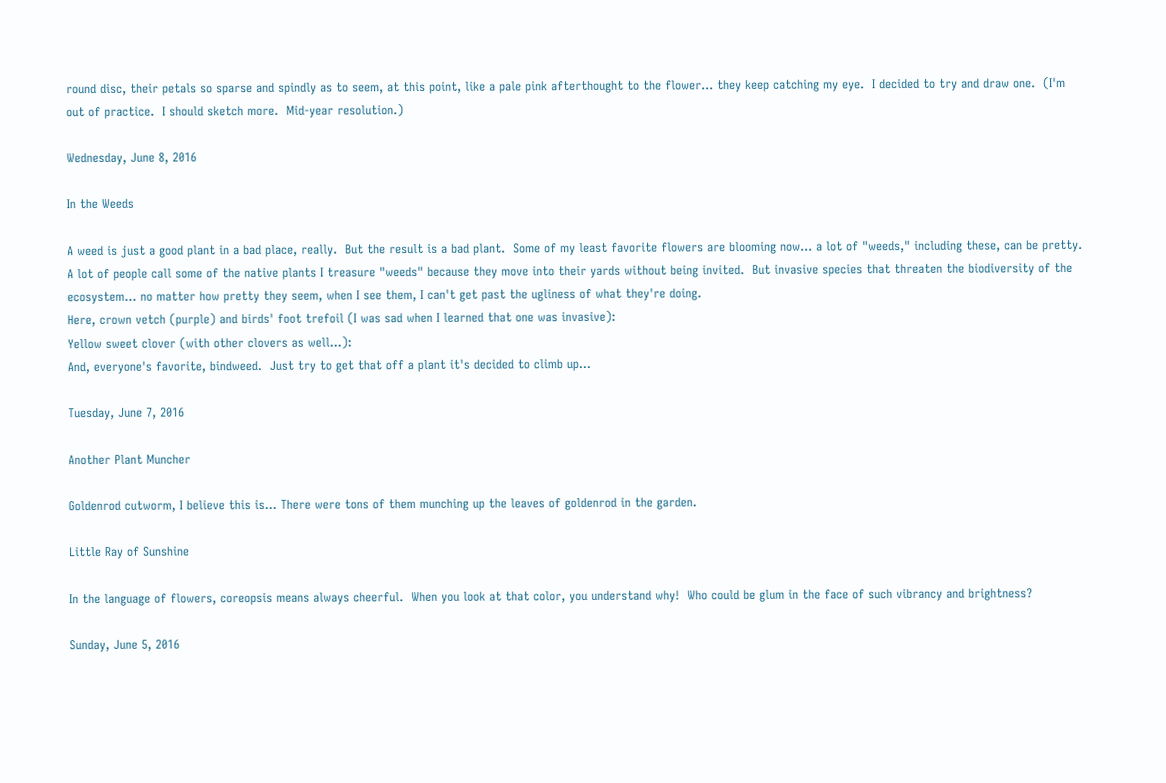round disc, their petals so sparse and spindly as to seem, at this point, like a pale pink afterthought to the flower... they keep catching my eye.  I decided to try and draw one.  (I'm out of practice.  I should sketch more.  Mid-year resolution.)

Wednesday, June 8, 2016

In the Weeds

A weed is just a good plant in a bad place, really.  But the result is a bad plant.  Some of my least favorite flowers are blooming now... a lot of "weeds," including these, can be pretty.  A lot of people call some of the native plants I treasure "weeds" because they move into their yards without being invited.  But invasive species that threaten the biodiversity of the ecosystem... no matter how pretty they seem, when I see them, I can't get past the ugliness of what they're doing.
Here, crown vetch (purple) and birds' foot trefoil (I was sad when I learned that one was invasive):
Yellow sweet clover (with other clovers as well...):
And, everyone's favorite, bindweed.  Just try to get that off a plant it's decided to climb up...

Tuesday, June 7, 2016

Another Plant Muncher

Goldenrod cutworm, I believe this is... There were tons of them munching up the leaves of goldenrod in the garden.

Little Ray of Sunshine

In the language of flowers, coreopsis means always cheerful.  When you look at that color, you understand why!  Who could be glum in the face of such vibrancy and brightness?

Sunday, June 5, 2016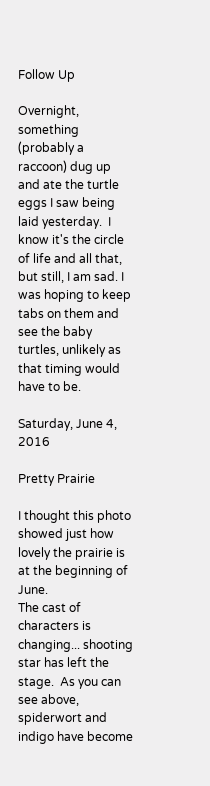Follow Up

Overnight, something (probably a raccoon) dug up and ate the turtle eggs I saw being laid yesterday.  I know it's the circle of life and all that, but still, I am sad. I was hoping to keep tabs on them and see the baby turtles, unlikely as that timing would have to be.

Saturday, June 4, 2016

Pretty Prairie

I thought this photo showed just how lovely the prairie is at the beginning of June.
The cast of characters is changing... shooting star has left the stage.  As you can see above, spiderwort and indigo have become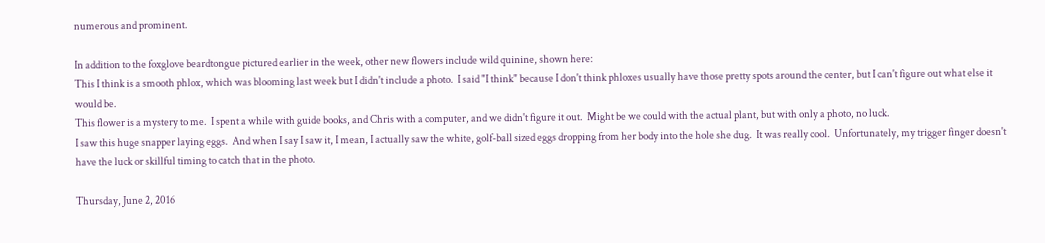numerous and prominent.

In addition to the foxglove beardtongue pictured earlier in the week, other new flowers include wild quinine, shown here:
This I think is a smooth phlox, which was blooming last week but I didn't include a photo.  I said "I think" because I don't think phloxes usually have those pretty spots around the center, but I can't figure out what else it would be.
This flower is a mystery to me.  I spent a while with guide books, and Chris with a computer, and we didn't figure it out.  Might be we could with the actual plant, but with only a photo, no luck.
I saw this huge snapper laying eggs.  And when I say I saw it, I mean, I actually saw the white, golf-ball sized eggs dropping from her body into the hole she dug.  It was really cool.  Unfortunately, my trigger finger doesn't have the luck or skillful timing to catch that in the photo.

Thursday, June 2, 2016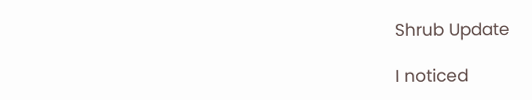Shrub Update

I noticed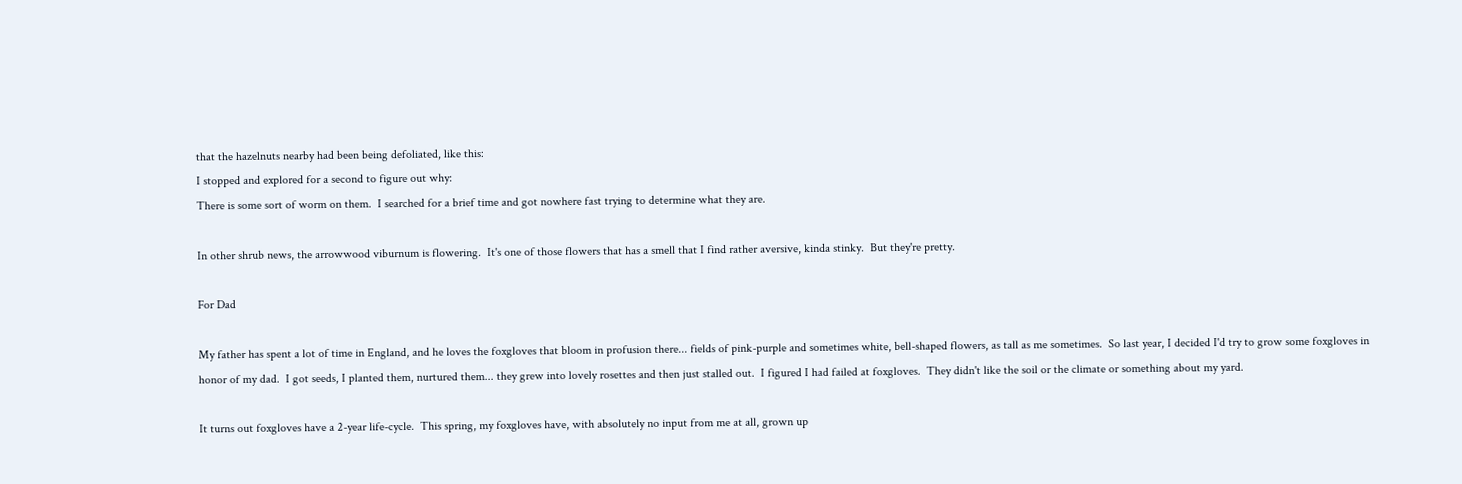that the hazelnuts nearby had been being defoliated, like this:
I stopped and explored for a second to figure out why:
There is some sort of worm on them.  I searched for a brief time and got nowhere fast trying to determine what they are.

In other shrub news, the arrowwood viburnum is flowering.  It's one of those flowers that has a smell that I find rather aversive, kinda stinky.  But they're pretty.

For Dad

My father has spent a lot of time in England, and he loves the foxgloves that bloom in profusion there... fields of pink-purple and sometimes white, bell-shaped flowers, as tall as me sometimes.  So last year, I decided I'd try to grow some foxgloves in honor of my dad.  I got seeds, I planted them, nurtured them... they grew into lovely rosettes and then just stalled out.  I figured I had failed at foxgloves.  They didn't like the soil or the climate or something about my yard.

It turns out foxgloves have a 2-year life-cycle.  This spring, my foxgloves have, with absolutely no input from me at all, grown up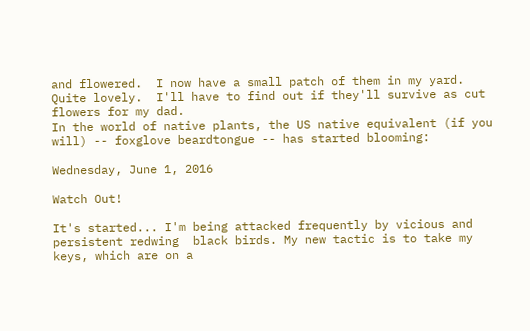and flowered.  I now have a small patch of them in my yard.  Quite lovely.  I'll have to find out if they'll survive as cut flowers for my dad.
In the world of native plants, the US native equivalent (if you will) -- foxglove beardtongue -- has started blooming:

Wednesday, June 1, 2016

Watch Out!

It's started... I'm being attacked frequently by vicious and persistent redwing  black birds. My new tactic is to take my keys, which are on a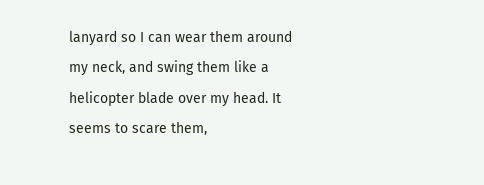lanyard so I can wear them around my neck, and swing them like a helicopter blade over my head. It seems to scare them,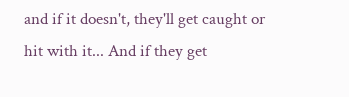and if it doesn't, they'll get caught or hit with it... And if they get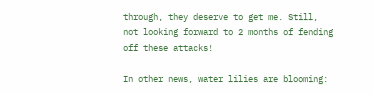through, they deserve to get me. Still, not looking forward to 2 months of fending off these attacks!

In other news, water lilies are blooming: